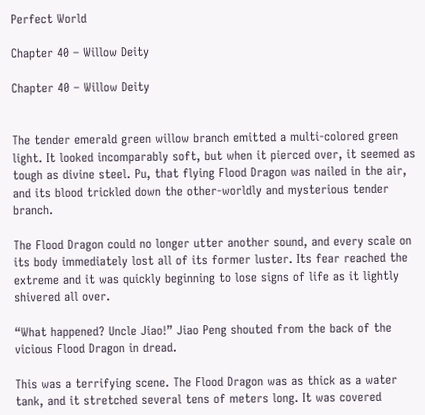Perfect World

Chapter 40 – Willow Deity

Chapter 40 – Willow Deity


The tender emerald green willow branch emitted a multi-colored green light. It looked incomparably soft, but when it pierced over, it seemed as tough as divine steel. Pu, that flying Flood Dragon was nailed in the air, and its blood trickled down the other-worldly and mysterious tender branch.

The Flood Dragon could no longer utter another sound, and every scale on its body immediately lost all of its former luster. Its fear reached the extreme and it was quickly beginning to lose signs of life as it lightly shivered all over.

“What happened? Uncle Jiao!” Jiao Peng shouted from the back of the vicious Flood Dragon in dread.

This was a terrifying scene. The Flood Dragon was as thick as a water tank, and it stretched several tens of meters long. It was covered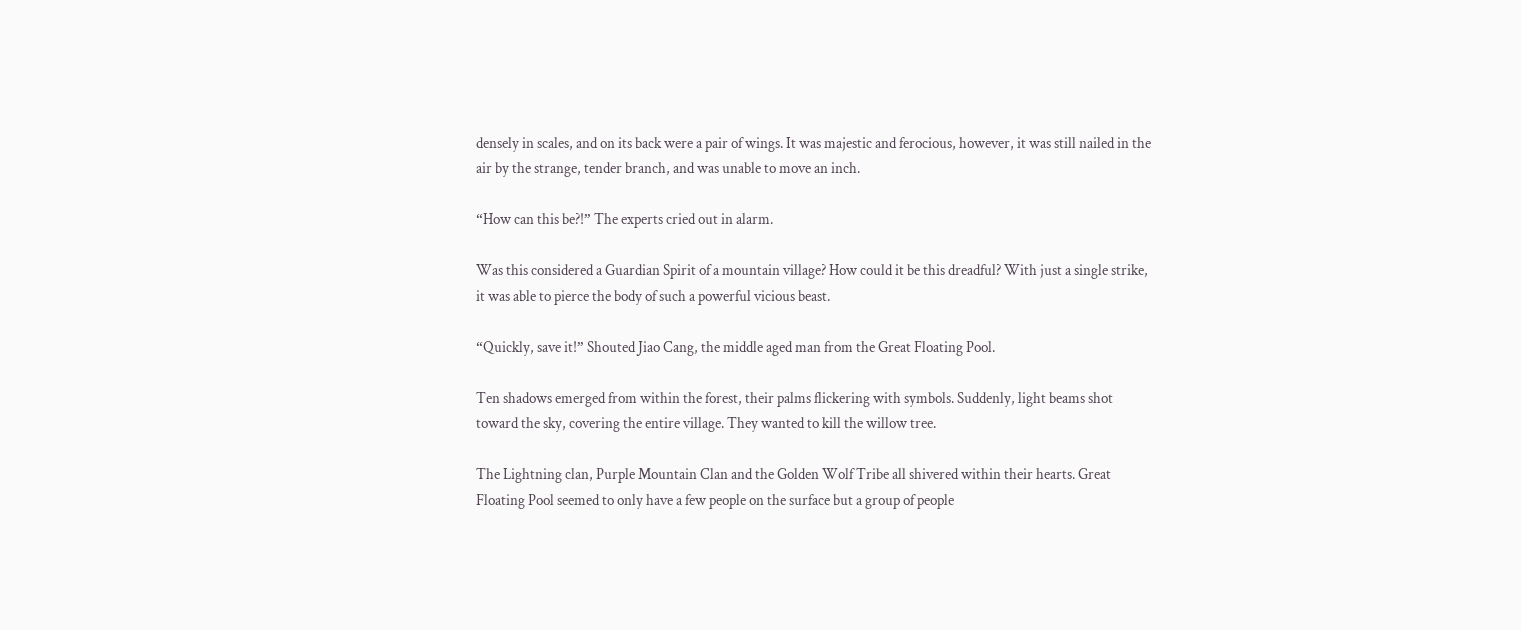densely in scales, and on its back were a pair of wings. It was majestic and ferocious, however, it was still nailed in the air by the strange, tender branch, and was unable to move an inch.

“How can this be?!” The experts cried out in alarm.

Was this considered a Guardian Spirit of a mountain village? How could it be this dreadful? With just a single strike, it was able to pierce the body of such a powerful vicious beast.

“Quickly, save it!” Shouted Jiao Cang, the middle aged man from the Great Floating Pool.

Ten shadows emerged from within the forest, their palms flickering with symbols. Suddenly, light beams shot toward the sky, covering the entire village. They wanted to kill the willow tree.

The Lightning clan, Purple Mountain Clan and the Golden Wolf Tribe all shivered within their hearts. Great Floating Pool seemed to only have a few people on the surface but a group of people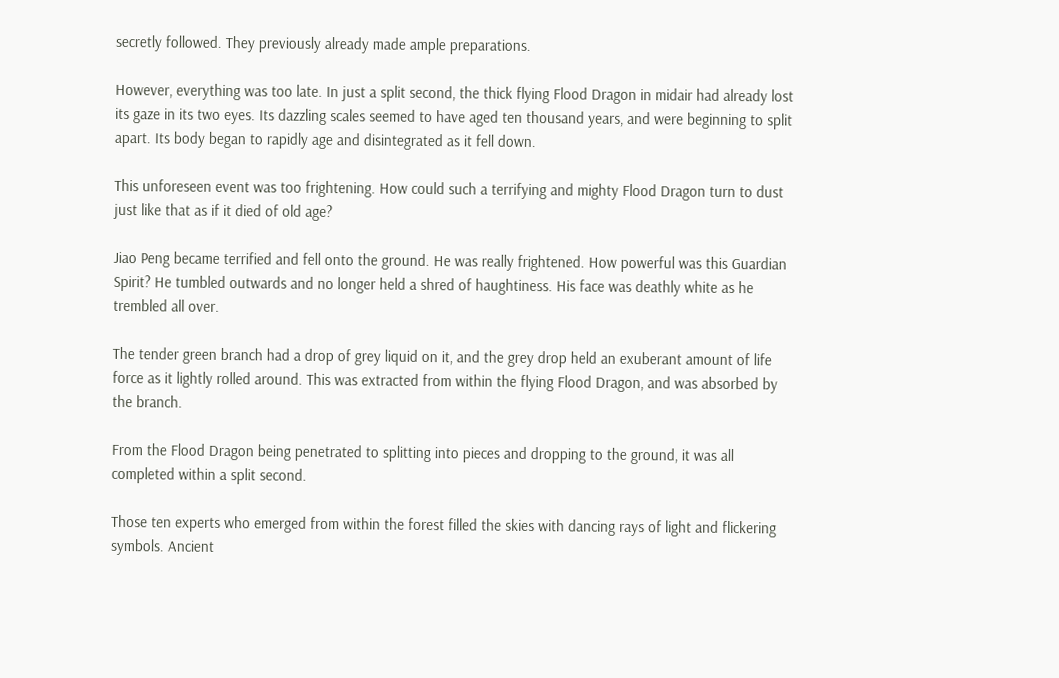secretly followed. They previously already made ample preparations.

However, everything was too late. In just a split second, the thick flying Flood Dragon in midair had already lost its gaze in its two eyes. Its dazzling scales seemed to have aged ten thousand years, and were beginning to split apart. Its body began to rapidly age and disintegrated as it fell down.

This unforeseen event was too frightening. How could such a terrifying and mighty Flood Dragon turn to dust just like that as if it died of old age?

Jiao Peng became terrified and fell onto the ground. He was really frightened. How powerful was this Guardian Spirit? He tumbled outwards and no longer held a shred of haughtiness. His face was deathly white as he trembled all over.

The tender green branch had a drop of grey liquid on it, and the grey drop held an exuberant amount of life force as it lightly rolled around. This was extracted from within the flying Flood Dragon, and was absorbed by the branch.

From the Flood Dragon being penetrated to splitting into pieces and dropping to the ground, it was all completed within a split second.

Those ten experts who emerged from within the forest filled the skies with dancing rays of light and flickering symbols. Ancient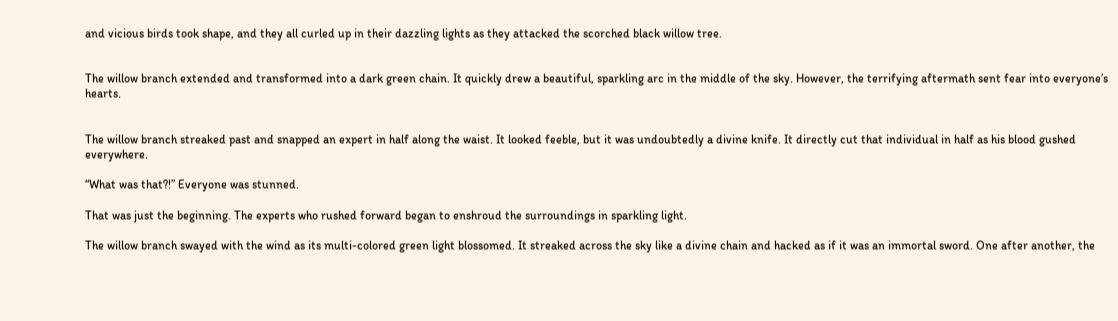and vicious birds took shape, and they all curled up in their dazzling lights as they attacked the scorched black willow tree.


The willow branch extended and transformed into a dark green chain. It quickly drew a beautiful, sparkling arc in the middle of the sky. However, the terrifying aftermath sent fear into everyone’s hearts.


The willow branch streaked past and snapped an expert in half along the waist. It looked feeble, but it was undoubtedly a divine knife. It directly cut that individual in half as his blood gushed everywhere.

“What was that?!” Everyone was stunned.

That was just the beginning. The experts who rushed forward began to enshroud the surroundings in sparkling light.

The willow branch swayed with the wind as its multi-colored green light blossomed. It streaked across the sky like a divine chain and hacked as if it was an immortal sword. One after another, the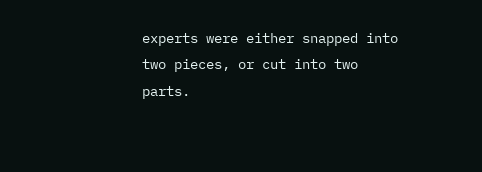experts were either snapped into two pieces, or cut into two parts.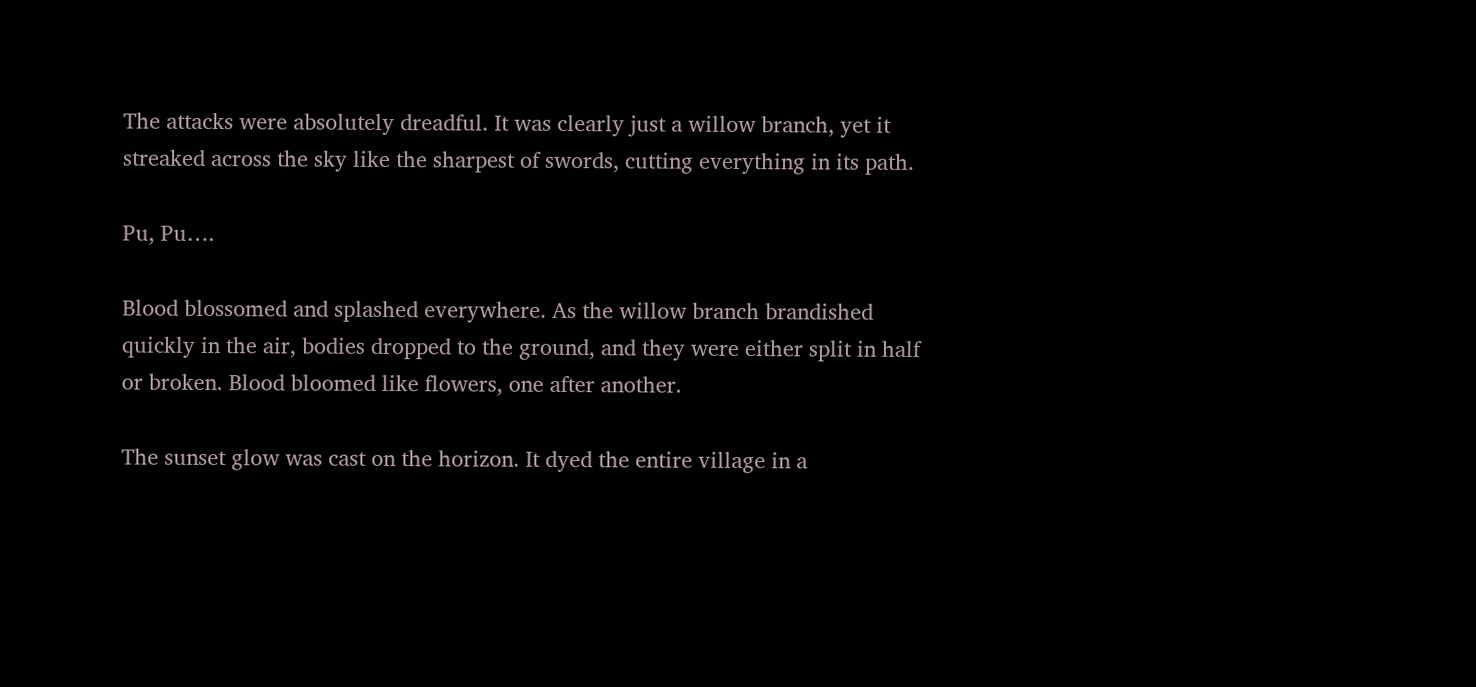The attacks were absolutely dreadful. It was clearly just a willow branch, yet it streaked across the sky like the sharpest of swords, cutting everything in its path.

Pu, Pu….

Blood blossomed and splashed everywhere. As the willow branch brandished quickly in the air, bodies dropped to the ground, and they were either split in half or broken. Blood bloomed like flowers, one after another.

The sunset glow was cast on the horizon. It dyed the entire village in a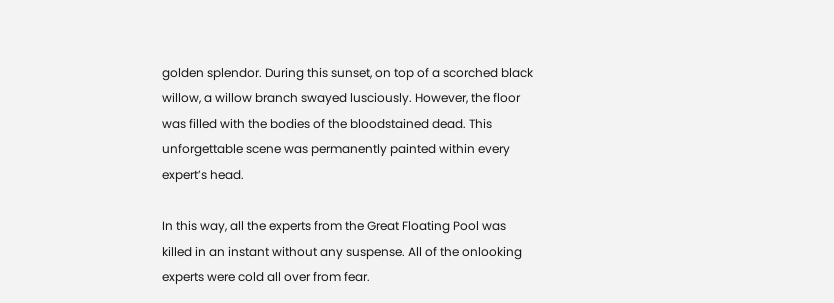golden splendor. During this sunset, on top of a scorched black willow, a willow branch swayed lusciously. However, the floor was filled with the bodies of the bloodstained dead. This unforgettable scene was permanently painted within every expert’s head.

In this way, all the experts from the Great Floating Pool was killed in an instant without any suspense. All of the onlooking experts were cold all over from fear.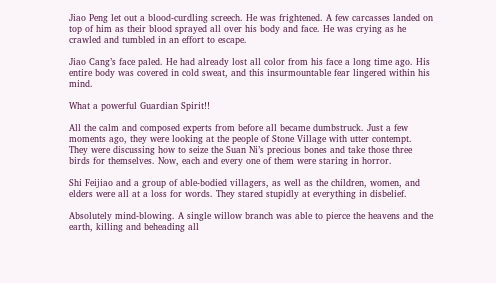Jiao Peng let out a blood-curdling screech. He was frightened. A few carcasses landed on top of him as their blood sprayed all over his body and face. He was crying as he crawled and tumbled in an effort to escape.

Jiao Cang’s face paled. He had already lost all color from his face a long time ago. His entire body was covered in cold sweat, and this insurmountable fear lingered within his mind.

What a powerful Guardian Spirit!!

All the calm and composed experts from before all became dumbstruck. Just a few moments ago, they were looking at the people of Stone Village with utter contempt. They were discussing how to seize the Suan Ni’s precious bones and take those three birds for themselves. Now, each and every one of them were staring in horror.

Shi Feijiao and a group of able-bodied villagers, as well as the children, women, and elders were all at a loss for words. They stared stupidly at everything in disbelief.

Absolutely mind-blowing. A single willow branch was able to pierce the heavens and the earth, killing and beheading all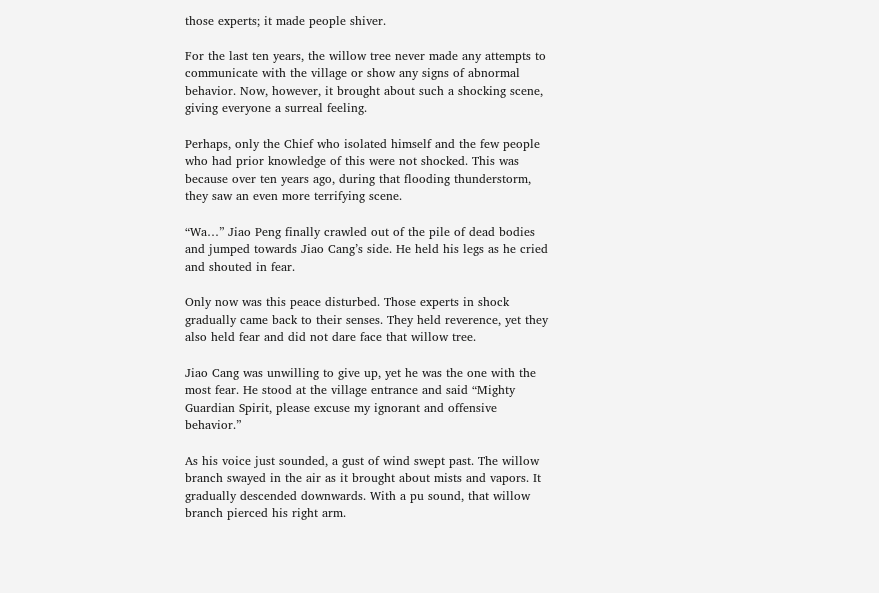those experts; it made people shiver.

For the last ten years, the willow tree never made any attempts to communicate with the village or show any signs of abnormal behavior. Now, however, it brought about such a shocking scene, giving everyone a surreal feeling.

Perhaps, only the Chief who isolated himself and the few people who had prior knowledge of this were not shocked. This was because over ten years ago, during that flooding thunderstorm, they saw an even more terrifying scene.

“Wa…” Jiao Peng finally crawled out of the pile of dead bodies and jumped towards Jiao Cang’s side. He held his legs as he cried and shouted in fear.

Only now was this peace disturbed. Those experts in shock gradually came back to their senses. They held reverence, yet they also held fear and did not dare face that willow tree.

Jiao Cang was unwilling to give up, yet he was the one with the most fear. He stood at the village entrance and said “Mighty Guardian Spirit, please excuse my ignorant and offensive behavior.”

As his voice just sounded, a gust of wind swept past. The willow branch swayed in the air as it brought about mists and vapors. It gradually descended downwards. With a pu sound, that willow branch pierced his right arm.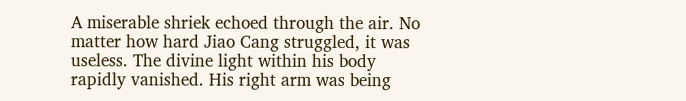A miserable shriek echoed through the air. No matter how hard Jiao Cang struggled, it was useless. The divine light within his body rapidly vanished. His right arm was being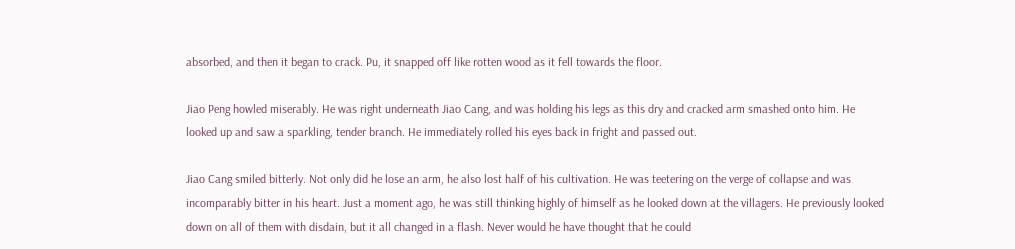absorbed, and then it began to crack. Pu, it snapped off like rotten wood as it fell towards the floor.

Jiao Peng howled miserably. He was right underneath Jiao Cang, and was holding his legs as this dry and cracked arm smashed onto him. He looked up and saw a sparkling, tender branch. He immediately rolled his eyes back in fright and passed out.

Jiao Cang smiled bitterly. Not only did he lose an arm, he also lost half of his cultivation. He was teetering on the verge of collapse and was incomparably bitter in his heart. Just a moment ago, he was still thinking highly of himself as he looked down at the villagers. He previously looked down on all of them with disdain, but it all changed in a flash. Never would he have thought that he could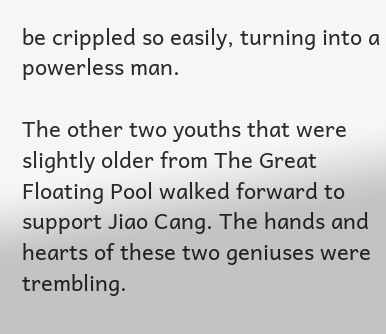be crippled so easily, turning into a powerless man.

The other two youths that were slightly older from The Great Floating Pool walked forward to support Jiao Cang. The hands and hearts of these two geniuses were trembling.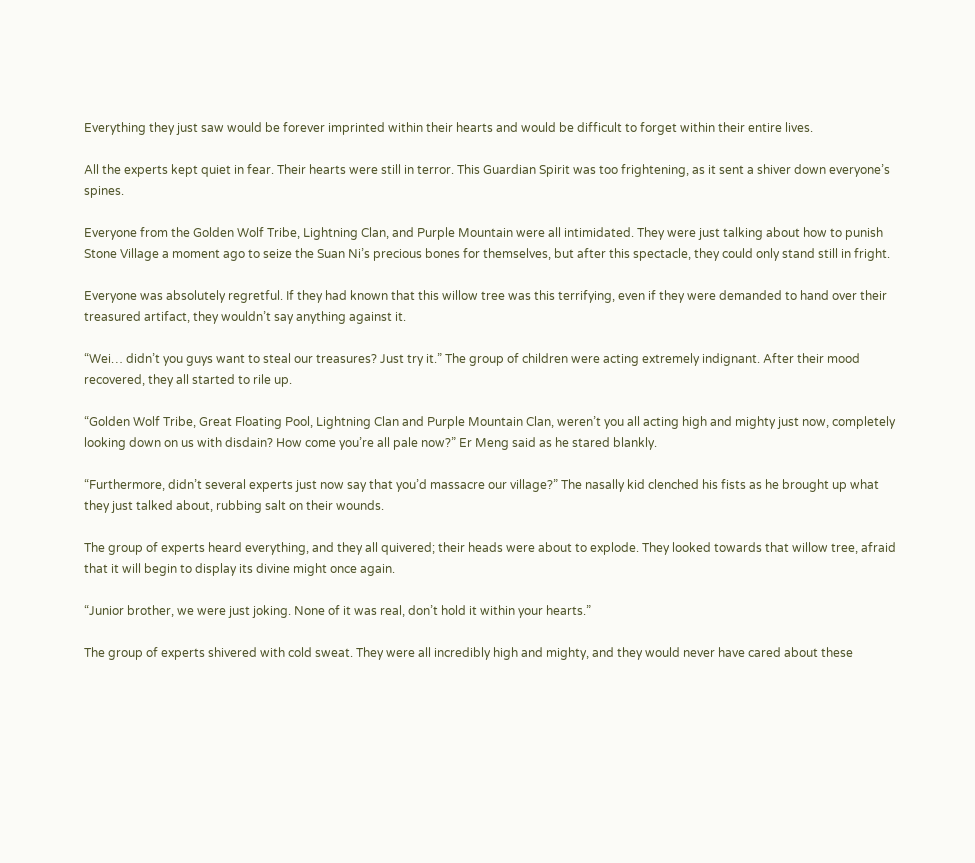Everything they just saw would be forever imprinted within their hearts and would be difficult to forget within their entire lives.

All the experts kept quiet in fear. Their hearts were still in terror. This Guardian Spirit was too frightening, as it sent a shiver down everyone’s spines.

Everyone from the Golden Wolf Tribe, Lightning Clan, and Purple Mountain were all intimidated. They were just talking about how to punish Stone Village a moment ago to seize the Suan Ni’s precious bones for themselves, but after this spectacle, they could only stand still in fright.

Everyone was absolutely regretful. If they had known that this willow tree was this terrifying, even if they were demanded to hand over their treasured artifact, they wouldn’t say anything against it.

“Wei… didn’t you guys want to steal our treasures? Just try it.” The group of children were acting extremely indignant. After their mood recovered, they all started to rile up.

“Golden Wolf Tribe, Great Floating Pool, Lightning Clan and Purple Mountain Clan, weren’t you all acting high and mighty just now, completely looking down on us with disdain? How come you’re all pale now?” Er Meng said as he stared blankly.

“Furthermore, didn’t several experts just now say that you’d massacre our village?” The nasally kid clenched his fists as he brought up what they just talked about, rubbing salt on their wounds.

The group of experts heard everything, and they all quivered; their heads were about to explode. They looked towards that willow tree, afraid that it will begin to display its divine might once again.

“Junior brother, we were just joking. None of it was real, don’t hold it within your hearts.”

The group of experts shivered with cold sweat. They were all incredibly high and mighty, and they would never have cared about these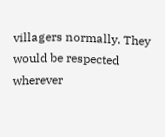villagers normally. They would be respected wherever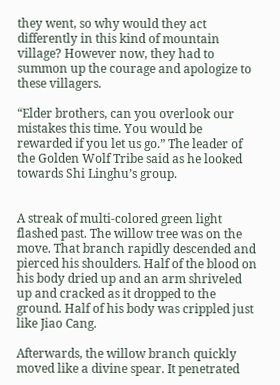they went, so why would they act differently in this kind of mountain village? However now, they had to summon up the courage and apologize to these villagers.

“Elder brothers, can you overlook our mistakes this time. You would be rewarded if you let us go.” The leader of the Golden Wolf Tribe said as he looked towards Shi Linghu’s group.


A streak of multi-colored green light flashed past. The willow tree was on the move. That branch rapidly descended and pierced his shoulders. Half of the blood on his body dried up and an arm shriveled up and cracked as it dropped to the ground. Half of his body was crippled just like Jiao Cang.

Afterwards, the willow branch quickly moved like a divine spear. It penetrated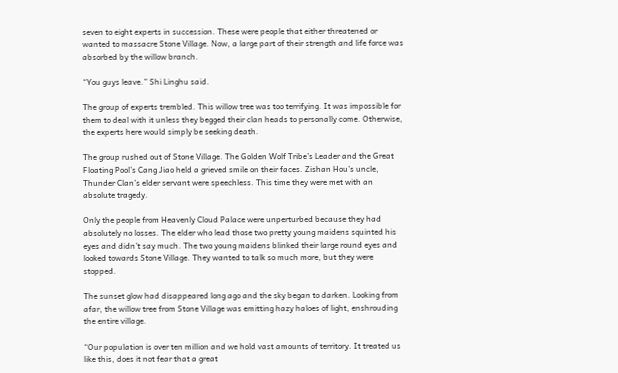seven to eight experts in succession. These were people that either threatened or wanted to massacre Stone Village. Now, a large part of their strength and life force was absorbed by the willow branch.

“You guys leave.” Shi Linghu said.

The group of experts trembled. This willow tree was too terrifying. It was impossible for them to deal with it unless they begged their clan heads to personally come. Otherwise, the experts here would simply be seeking death.

The group rushed out of Stone Village. The Golden Wolf Tribe’s Leader and the Great Floating Pool’s Cang Jiao held a grieved smile on their faces. Zishan Hou’s uncle, Thunder Clan’s elder servant were speechless. This time they were met with an absolute tragedy.

Only the people from Heavenly Cloud Palace were unperturbed because they had absolutely no losses. The elder who lead those two pretty young maidens squinted his eyes and didn’t say much. The two young maidens blinked their large round eyes and looked towards Stone Village. They wanted to talk so much more, but they were stopped.

The sunset glow had disappeared long ago and the sky began to darken. Looking from afar, the willow tree from Stone Village was emitting hazy haloes of light, enshrouding the entire village.

“Our population is over ten million and we hold vast amounts of territory. It treated us like this, does it not fear that a great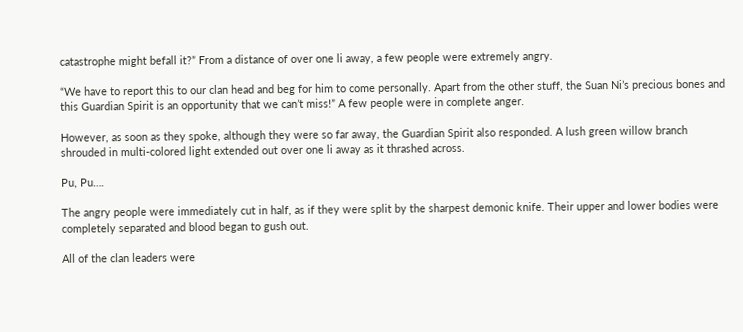catastrophe might befall it?” From a distance of over one li away, a few people were extremely angry.

“We have to report this to our clan head and beg for him to come personally. Apart from the other stuff, the Suan Ni’s precious bones and this Guardian Spirit is an opportunity that we can’t miss!” A few people were in complete anger.

However, as soon as they spoke, although they were so far away, the Guardian Spirit also responded. A lush green willow branch shrouded in multi-colored light extended out over one li away as it thrashed across.

Pu, Pu….

The angry people were immediately cut in half, as if they were split by the sharpest demonic knife. Their upper and lower bodies were completely separated and blood began to gush out.

All of the clan leaders were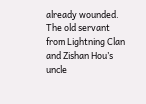already wounded. The old servant from Lightning Clan and Zishan Hou’s uncle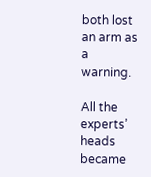both lost an arm as a warning.

All the experts’ heads became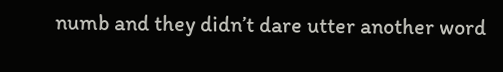numb and they didn’t dare utter another word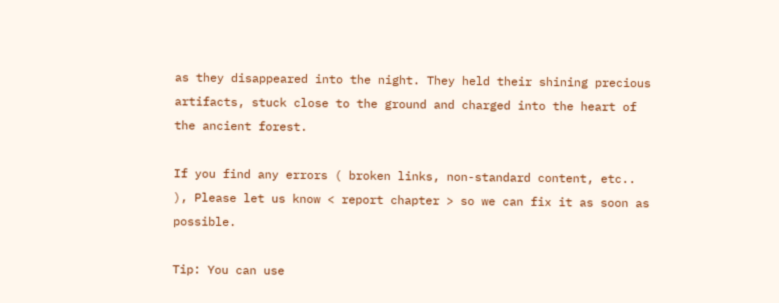as they disappeared into the night. They held their shining precious artifacts, stuck close to the ground and charged into the heart of the ancient forest.

If you find any errors ( broken links, non-standard content, etc.. ), Please let us know < report chapter > so we can fix it as soon as possible.

Tip: You can use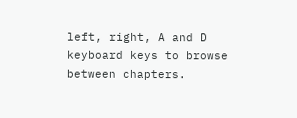left, right, A and D keyboard keys to browse between chapters.